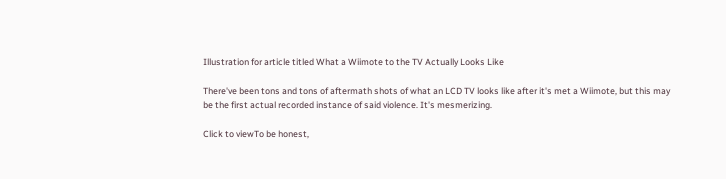Illustration for article titled What a Wiimote to the TV Actually Looks Like

There've been tons and tons of aftermath shots of what an LCD TV looks like after it's met a Wiimote, but this may be the first actual recorded instance of said violence. It's mesmerizing.

Click to viewTo be honest,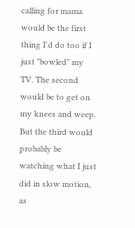calling for mama would be the first thing I'd do too if I just "bowled" my TV. The second would be to get on my knees and weep. But the third would probably be watching what I just did in slow motion, as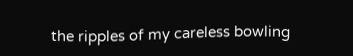the ripples of my careless bowling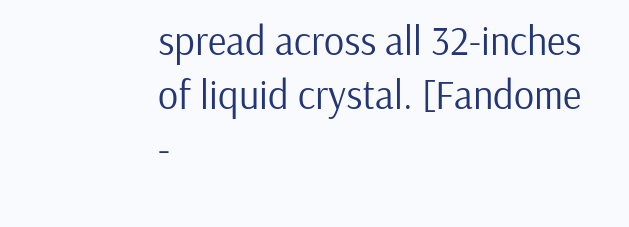spread across all 32-inches of liquid crystal. [Fandome -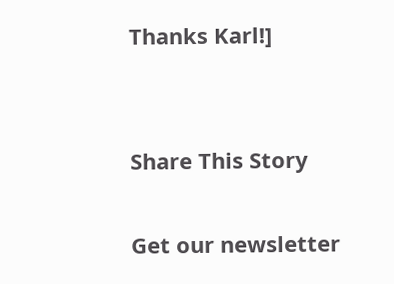Thanks Karl!]


Share This Story

Get our newsletter